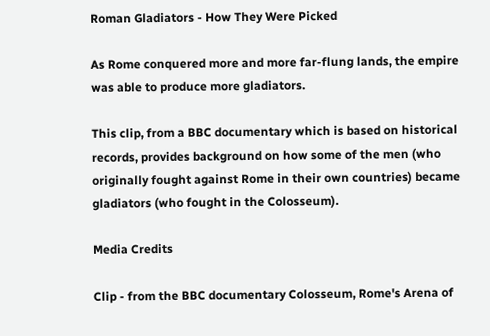Roman Gladiators - How They Were Picked

As Rome conquered more and more far-flung lands, the empire was able to produce more gladiators.

This clip, from a BBC documentary which is based on historical records, provides background on how some of the men (who originally fought against Rome in their own countries) became gladiators (who fought in the Colosseum).

Media Credits

Clip - from the BBC documentary Colosseum, Rome's Arena of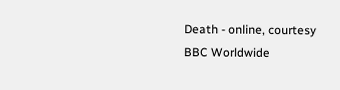Death - online, courtesy BBC Worldwide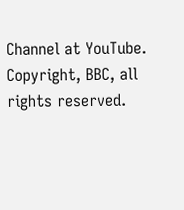Channel at YouTube.  Copyright, BBC, all rights reserved.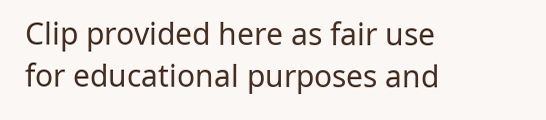Clip provided here as fair use for educational purposes and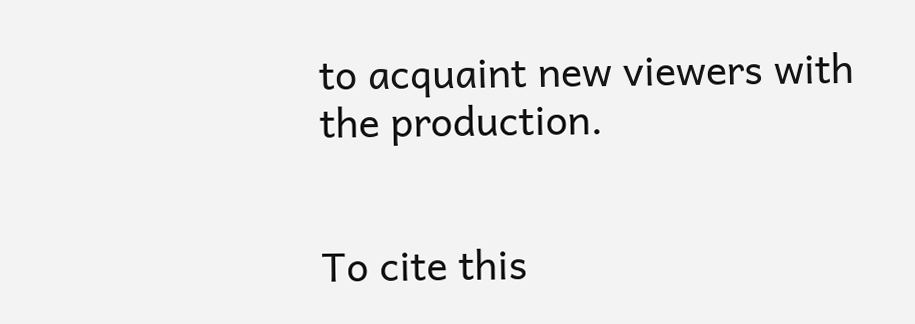to acquaint new viewers with the production.


To cite this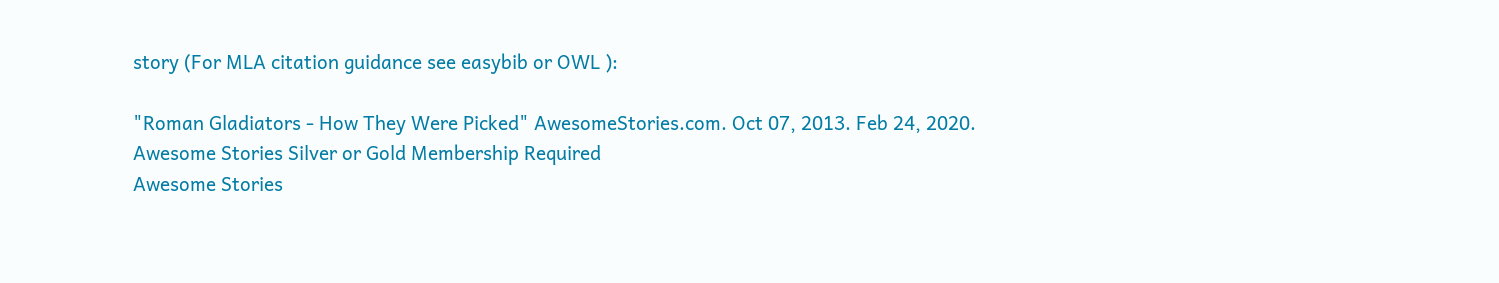story (For MLA citation guidance see easybib or OWL ):

"Roman Gladiators - How They Were Picked" AwesomeStories.com. Oct 07, 2013. Feb 24, 2020.
Awesome Stories Silver or Gold Membership Required
Awesome Stories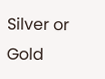Silver or Gold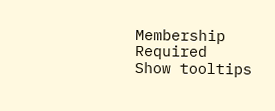Membership Required
Show tooltips